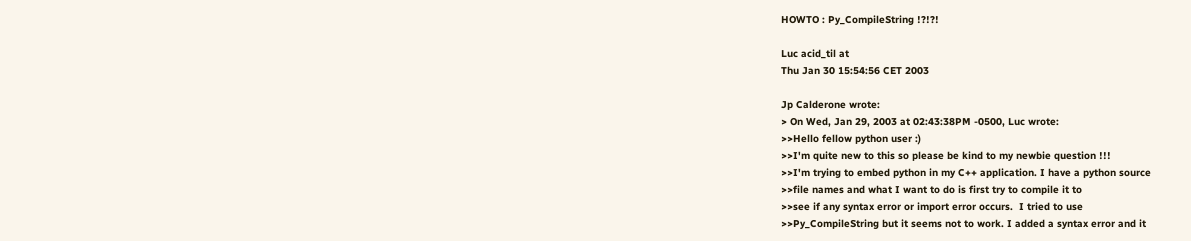HOWTO : Py_CompileString !?!?!

Luc acid_til at
Thu Jan 30 15:54:56 CET 2003

Jp Calderone wrote:
> On Wed, Jan 29, 2003 at 02:43:38PM -0500, Luc wrote:
>>Hello fellow python user :)
>>I'm quite new to this so please be kind to my newbie question !!!
>>I'm trying to embed python in my C++ application. I have a python source
>>file names and what I want to do is first try to compile it to
>>see if any syntax error or import error occurs.  I tried to use
>>Py_CompileString but it seems not to work. I added a syntax error and it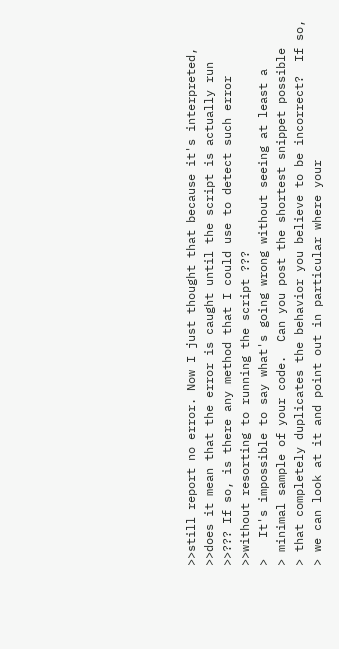>>still report no error. Now I just thought that because it's interpreted,
>>does it mean that the error is caught until the script is actually run
>>??? If so, is there any method that I could use to detect such error
>>without resorting to running the script ???
>   It's impossible to say what's going wrong without seeing at least a
> minimal sample of your code.  Can you post the shortest snippet possible
> that completely duplicates the behavior you believe to be incorrect?  If so,
> we can look at it and point out in particular where your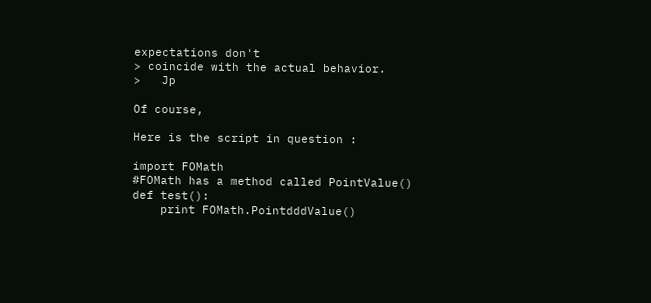expectations don't
> coincide with the actual behavior.
>   Jp

Of course,

Here is the script in question :

import FOMath
#FOMath has a method called PointValue()
def test():
    print FOMath.PointdddValue()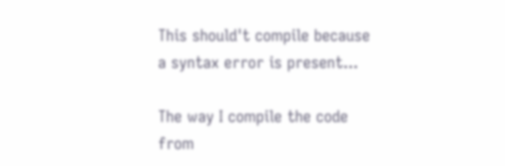This should't compile because a syntax error is present...

The way I compile the code from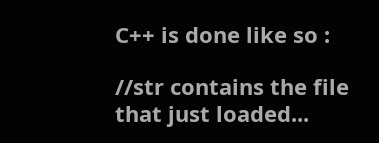C++ is done like so :

//str contains the file that just loaded...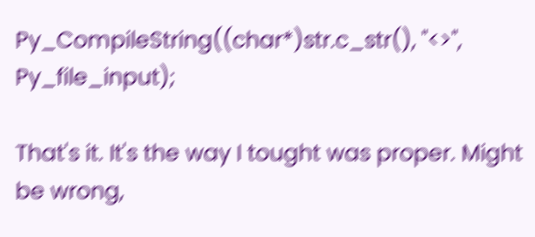Py_CompileString((char*)str.c_str(), "<>", Py_file_input);

That's it. It's the way I tought was proper. Might be wrong,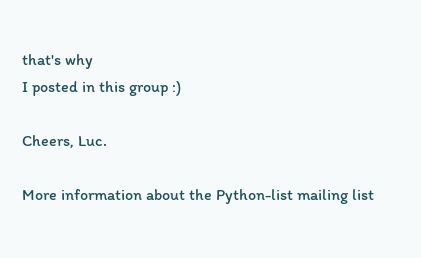that's why
I posted in this group :)

Cheers, Luc.

More information about the Python-list mailing list